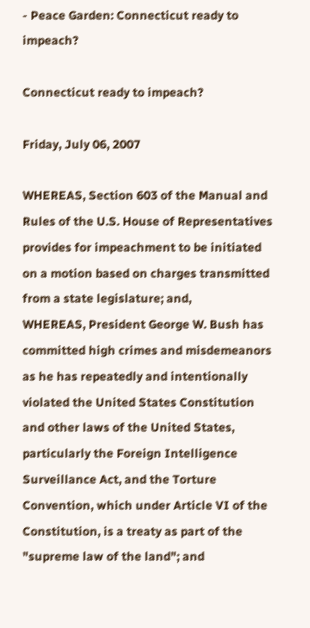- Peace Garden: Connecticut ready to impeach?

Connecticut ready to impeach?

Friday, July 06, 2007

WHEREAS, Section 603 of the Manual and Rules of the U.S. House of Representatives provides for impeachment to be initiated on a motion based on charges transmitted from a state legislature; and,
WHEREAS, President George W. Bush has committed high crimes and misdemeanors as he has repeatedly and intentionally violated the United States Constitution and other laws of the United States, particularly the Foreign Intelligence Surveillance Act, and the Torture Convention, which under Article VI of the Constitution, is a treaty as part of the "supreme law of the land"; and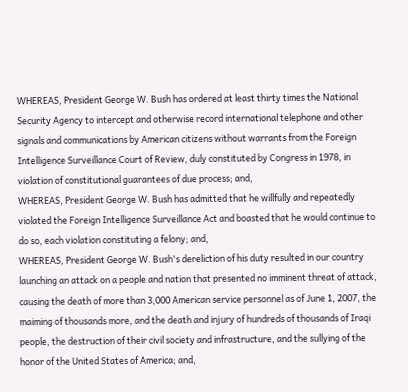WHEREAS, President George W. Bush has ordered at least thirty times the National Security Agency to intercept and otherwise record international telephone and other signals and communications by American citizens without warrants from the Foreign Intelligence Surveillance Court of Review, duly constituted by Congress in 1978, in violation of constitutional guarantees of due process; and,
WHEREAS, President George W. Bush has admitted that he willfully and repeatedly violated the Foreign Intelligence Surveillance Act and boasted that he would continue to do so, each violation constituting a felony; and,
WHEREAS, President George W. Bush's dereliction of his duty resulted in our country launching an attack on a people and nation that presented no imminent threat of attack, causing the death of more than 3,000 American service personnel as of June 1, 2007, the maiming of thousands more, and the death and injury of hundreds of thousands of Iraqi people, the destruction of their civil society and infrastructure, and the sullying of the honor of the United States of America; and,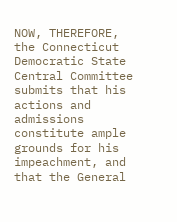NOW, THEREFORE, the Connecticut Democratic State Central Committee submits that his actions and admissions constitute ample grounds for his impeachment, and that the General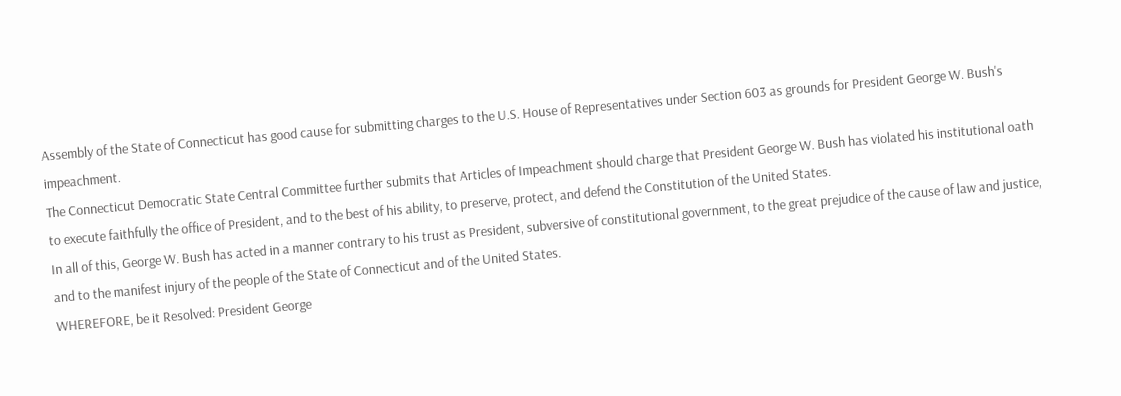Assembly of the State of Connecticut has good cause for submitting charges to the U.S. House of Representatives under Section 603 as grounds for President George W. Bush's impeachment.
The Connecticut Democratic State Central Committee further submits that Articles of Impeachment should charge that President George W. Bush has violated his institutional oath to execute faithfully the office of President, and to the best of his ability, to preserve, protect, and defend the Constitution of the United States.
In all of this, George W. Bush has acted in a manner contrary to his trust as President, subversive of constitutional government, to the great prejudice of the cause of law and justice, and to the manifest injury of the people of the State of Connecticut and of the United States.
WHEREFORE, be it Resolved: President George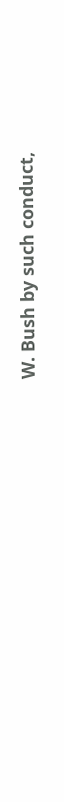W. Bush by such conduct,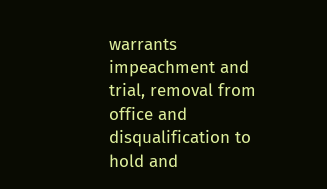warrants impeachment and trial, removal from office and disqualification to hold and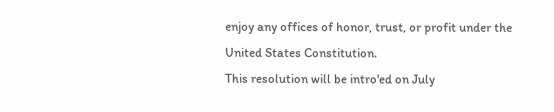enjoy any offices of honor, trust, or profit under the United States Constitution.
This resolution will be intro'ed on July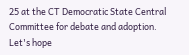25 at the CT Democratic State Central Committee for debate and adoption. Let's hope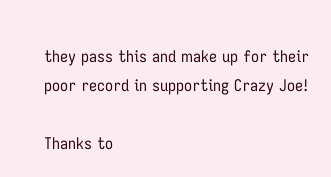they pass this and make up for their poor record in supporting Crazy Joe!

Thanks to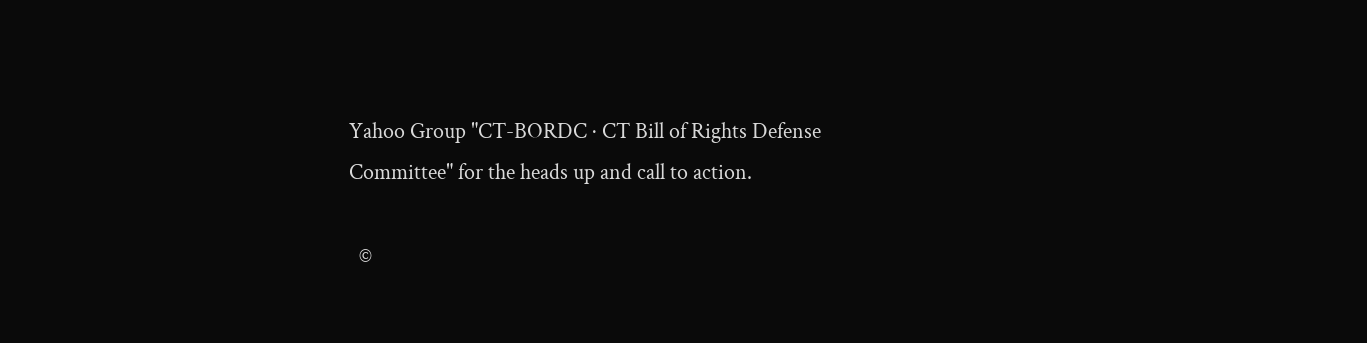Yahoo Group "CT-BORDC · CT Bill of Rights Defense Committee" for the heads up and call to action.

  ©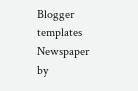Blogger templates Newspaper by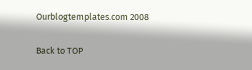Ourblogtemplates.com 2008

Back to TOP